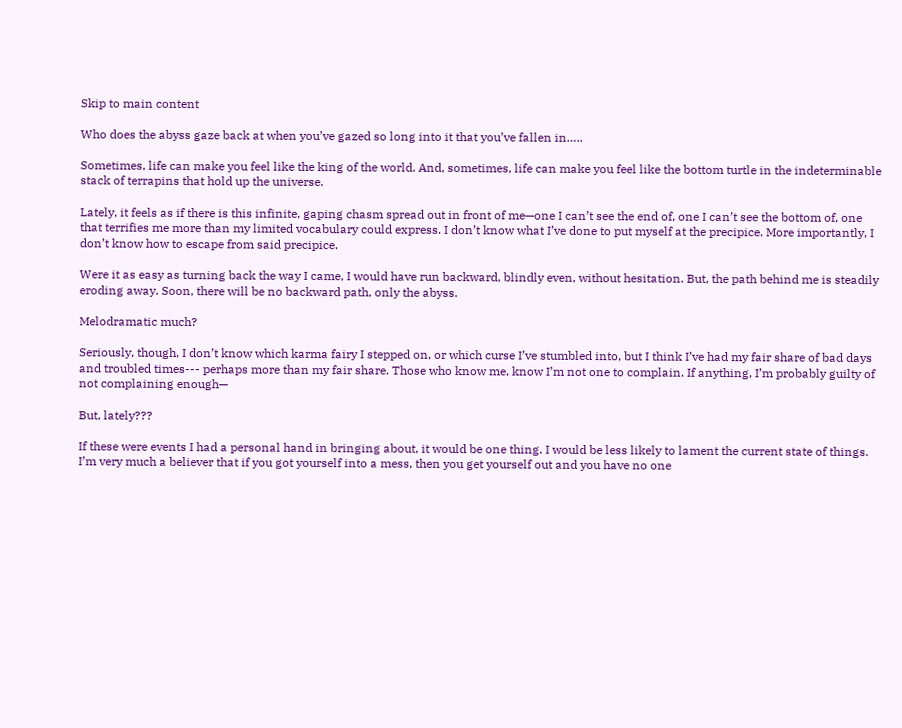Skip to main content

Who does the abyss gaze back at when you’ve gazed so long into it that you’ve fallen in…..

Sometimes, life can make you feel like the king of the world. And, sometimes, life can make you feel like the bottom turtle in the indeterminable stack of terrapins that hold up the universe.

Lately, it feels as if there is this infinite, gaping chasm spread out in front of me—one I can’t see the end of, one I can’t see the bottom of, one that terrifies me more than my limited vocabulary could express. I don’t know what I’ve done to put myself at the precipice. More importantly, I don’t know how to escape from said precipice.

Were it as easy as turning back the way I came, I would have run backward, blindly even, without hesitation. But, the path behind me is steadily eroding away. Soon, there will be no backward path, only the abyss.

Melodramatic much?

Seriously, though, I don’t know which karma fairy I stepped on, or which curse I’ve stumbled into, but I think I’ve had my fair share of bad days and troubled times--- perhaps more than my fair share. Those who know me, know I’m not one to complain. If anything, I’m probably guilty of not complaining enough—

But, lately???

If these were events I had a personal hand in bringing about, it would be one thing. I would be less likely to lament the current state of things. I’m very much a believer that if you got yourself into a mess, then you get yourself out and you have no one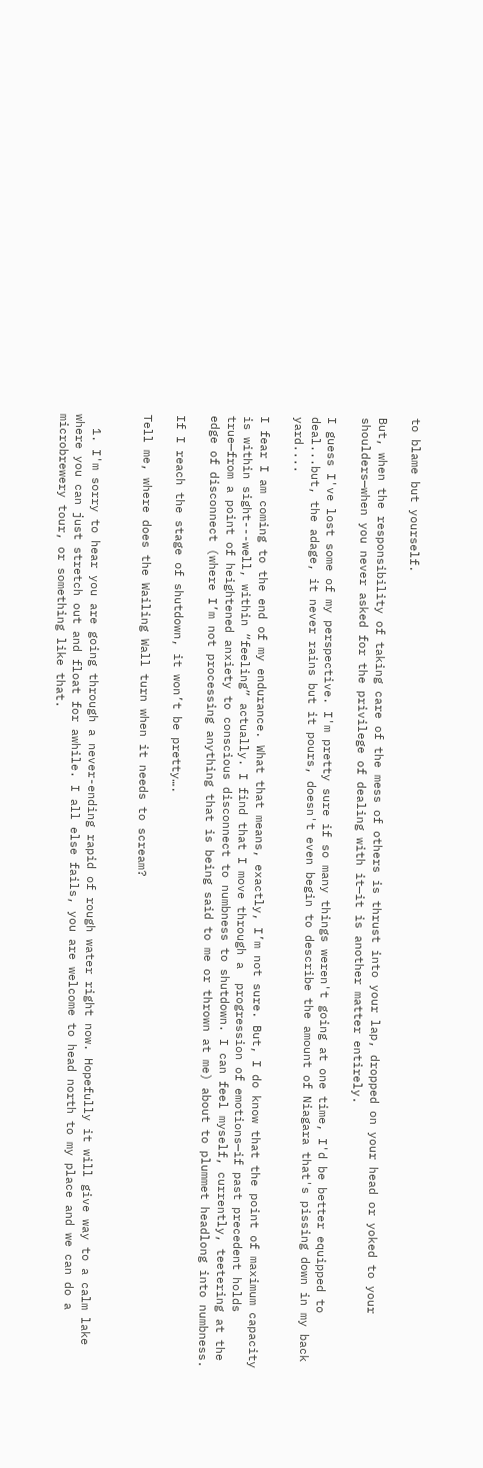to blame but yourself.

But, when the responsibility of taking care of the mess of others is thrust into your lap, dropped on your head or yoked to your shoulders—when you never asked for the privilege of dealing with it—it is another matter entirely.

I guess I've lost some of my perspective. I'm pretty sure if so many things weren't going at one time, I'd be better equipped to deal...but, the adage, it never rains but it pours, doesn't even begin to describe the amount of Niagara that's pissing down in my back yard....

I fear I am coming to the end of my endurance. What that means, exactly, I’m not sure. But, I do know that the point of maximum capacity is within sight---well, within “feeling” actually. I find that I move through a  progression of emotions—if past precedent holds true—from a point of heightened anxiety to conscious disconnect to numbness to shutdown. I can feel myself, currently, teetering at the edge of disconnect (where I’m not processing anything that is being said to me or thrown at me) about to plummet headlong into numbness.

If I reach the stage of shutdown, it won’t be pretty….

Tell me, where does the Wailing Wall turn when it needs to scream?


  1. I'm sorry to hear you are going through a never-ending rapid of rough water right now. Hopefully it will give way to a calm lake where you can just stretch out and float for awhile. I all else fails, you are welcome to head north to my place and we can do a microbrewery tour, or something like that.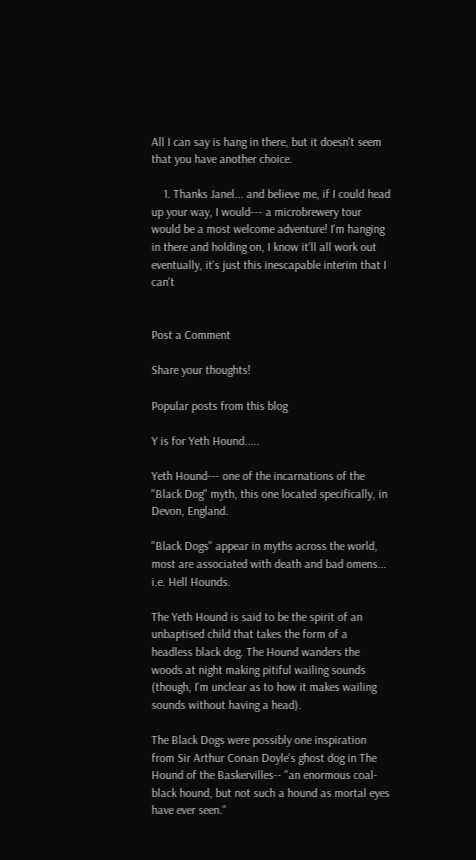All I can say is hang in there, but it doesn't seem that you have another choice.

    1. Thanks Janel... and believe me, if I could head up your way, I would--- a microbrewery tour would be a most welcome adventure! I'm hanging in there and holding on, I know it'll all work out eventually, it's just this inescapable interim that I can't


Post a Comment

Share your thoughts!

Popular posts from this blog

Y is for Yeth Hound.....

Yeth Hound--- one of the incarnations of the "Black Dog" myth, this one located specifically, in Devon, England.

"Black Dogs" appear in myths across the world, most are associated with death and bad omens... i.e. Hell Hounds.

The Yeth Hound is said to be the spirit of an unbaptised child that takes the form of a headless black dog. The Hound wanders the woods at night making pitiful wailing sounds (though, I'm unclear as to how it makes wailing sounds without having a head).

The Black Dogs were possibly one inspiration from Sir Arthur Conan Doyle's ghost dog in The Hound of the Baskervilles-- "an enormous coal-black hound, but not such a hound as mortal eyes have ever seen."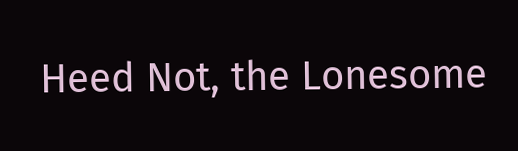Heed Not, the Lonesome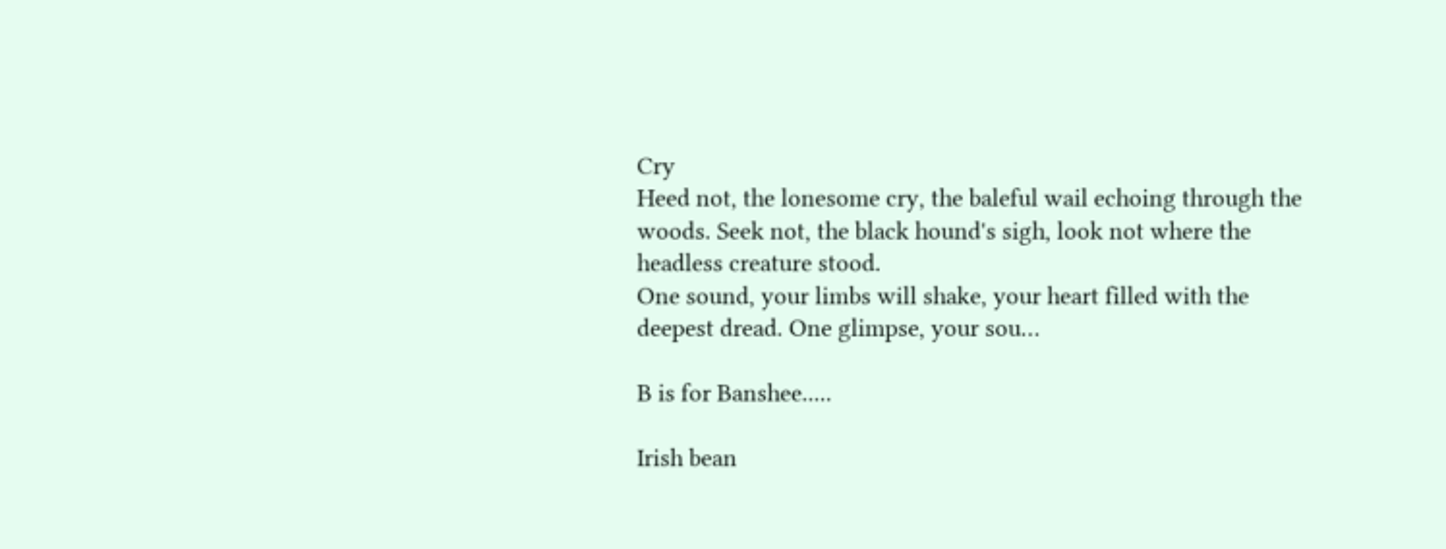Cry
Heed not, the lonesome cry, the baleful wail echoing through the woods. Seek not, the black hound's sigh, look not where the headless creature stood.
One sound, your limbs will shake, your heart filled with the deepest dread. One glimpse, your sou…

B is for Banshee.....

Irish bean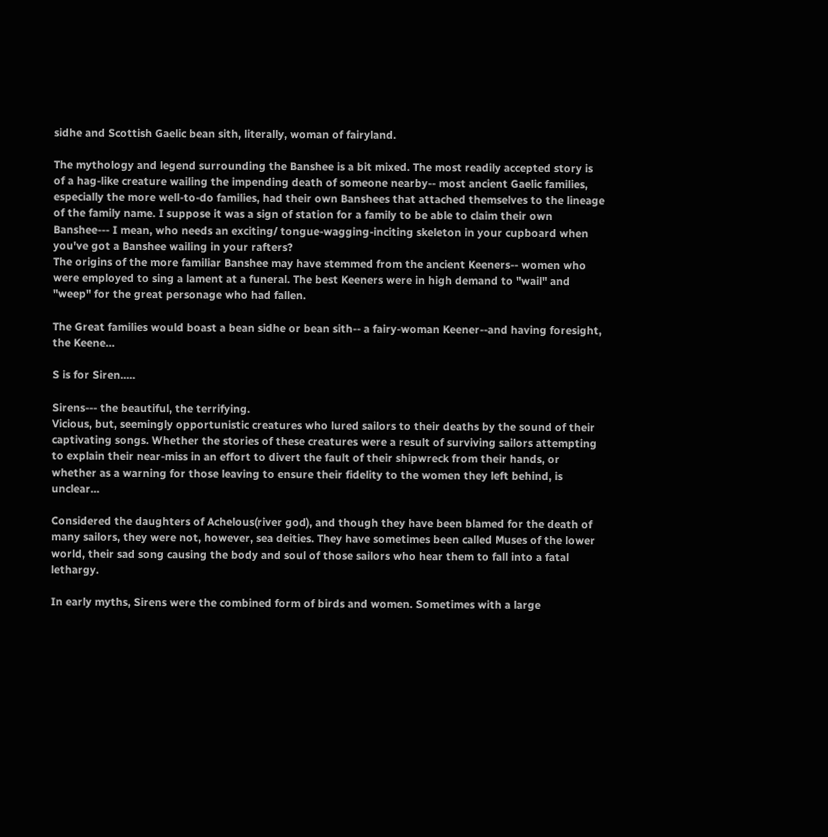sidhe and Scottish Gaelic bean sith, literally, woman of fairyland.

The mythology and legend surrounding the Banshee is a bit mixed. The most readily accepted story is of a hag-like creature wailing the impending death of someone nearby-- most ancient Gaelic families, especially the more well-to-do families, had their own Banshees that attached themselves to the lineage of the family name. I suppose it was a sign of station for a family to be able to claim their own Banshee--- I mean, who needs an exciting/ tongue-wagging-inciting skeleton in your cupboard when you've got a Banshee wailing in your rafters?
The origins of the more familiar Banshee may have stemmed from the ancient Keeners-- women who were employed to sing a lament at a funeral. The best Keeners were in high demand to "wail" and "weep" for the great personage who had fallen.

The Great families would boast a bean sidhe or bean sith-- a fairy-woman Keener--and having foresight, the Keene…

S is for Siren.....

Sirens--- the beautiful, the terrifying.
Vicious, but, seemingly opportunistic creatures who lured sailors to their deaths by the sound of their captivating songs. Whether the stories of these creatures were a result of surviving sailors attempting to explain their near-miss in an effort to divert the fault of their shipwreck from their hands, or whether as a warning for those leaving to ensure their fidelity to the women they left behind, is unclear...

Considered the daughters of Achelous(river god), and though they have been blamed for the death of many sailors, they were not, however, sea deities. They have sometimes been called Muses of the lower world, their sad song causing the body and soul of those sailors who hear them to fall into a fatal lethargy.

In early myths, Sirens were the combined form of birds and women. Sometimes with a large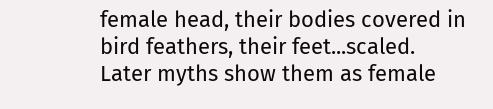female head, their bodies covered in bird feathers, their feet...scaled. Later myths show them as female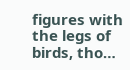figures with the legs of birds, tho…